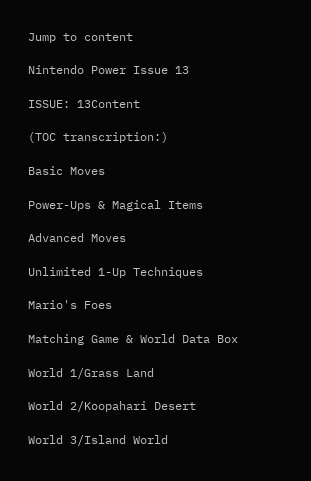Jump to content

Nintendo Power Issue 13

ISSUE: 13Content

(TOC transcription:)

Basic Moves

Power-Ups & Magical Items

Advanced Moves

Unlimited 1-Up Techniques

Mario's Foes

Matching Game & World Data Box

World 1/Grass Land

World 2/Koopahari Desert

World 3/Island World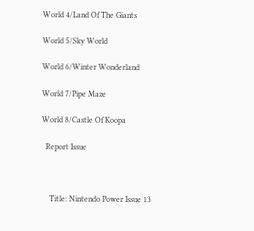World 4/Land Of The Giants

World 5/Sky World

World 6/Winter Wonderland

World 7/Pipe Maze

World 8/Castle Of Koopa

  Report Issue



    Title: Nintendo Power Issue 13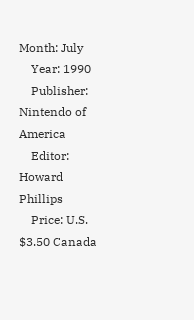Month: July
    Year: 1990
    Publisher: Nintendo of America
    Editor: Howard Phillips
    Price: U.S. $3.50 Canada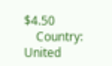$4.50
    Country: United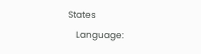States
    Language: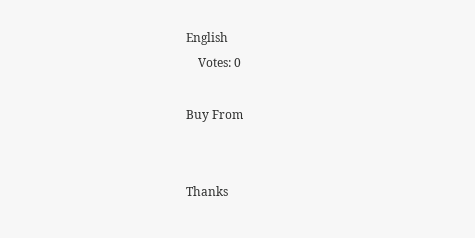English
    Votes: 0

Buy From


Thanks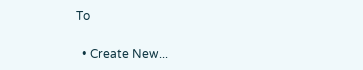To

  • Create New...